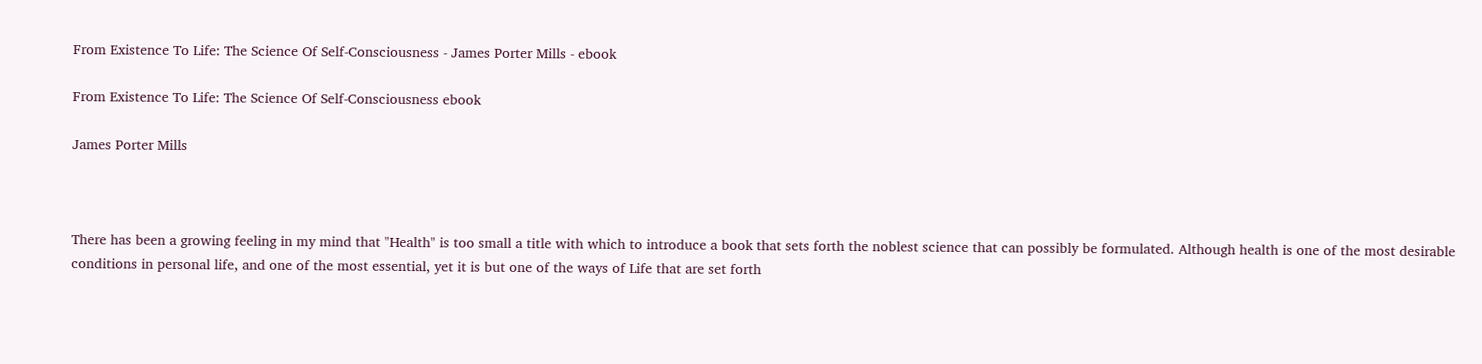From Existence To Life: The Science Of Self-Consciousness - James Porter Mills - ebook

From Existence To Life: The Science Of Self-Consciousness ebook

James Porter Mills



There has been a growing feeling in my mind that "Health" is too small a title with which to introduce a book that sets forth the noblest science that can possibly be formulated. Although health is one of the most desirable conditions in personal life, and one of the most essential, yet it is but one of the ways of Life that are set forth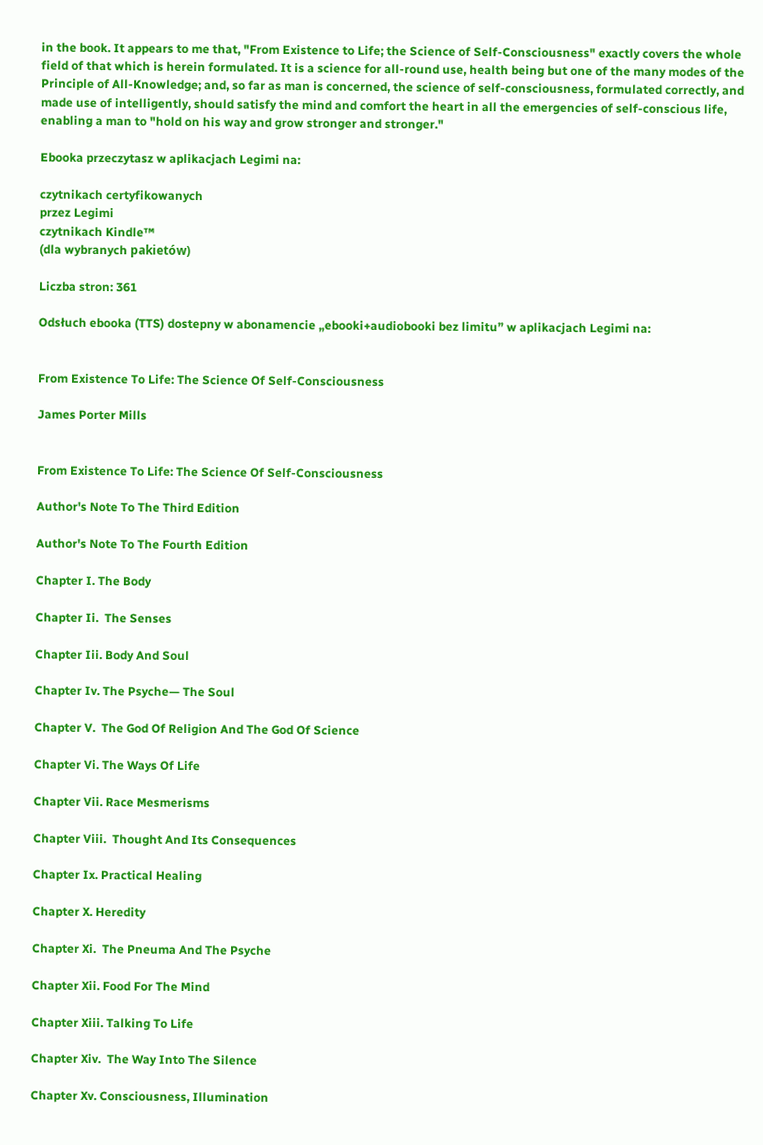in the book. It appears to me that, "From Existence to Life; the Science of Self-Consciousness" exactly covers the whole field of that which is herein formulated. It is a science for all-round use, health being but one of the many modes of the Principle of All-Knowledge; and, so far as man is concerned, the science of self-consciousness, formulated correctly, and made use of intelligently, should satisfy the mind and comfort the heart in all the emergencies of self-conscious life, enabling a man to "hold on his way and grow stronger and stronger."

Ebooka przeczytasz w aplikacjach Legimi na:

czytnikach certyfikowanych
przez Legimi
czytnikach Kindle™
(dla wybranych pakietów)

Liczba stron: 361

Odsłuch ebooka (TTS) dostepny w abonamencie „ebooki+audiobooki bez limitu” w aplikacjach Legimi na:


From Existence To Life: The Science Of Self-Consciousness

James Porter Mills


From Existence To Life: The Science Of Self-Consciousness

Author's Note To The Third Edition

Author's Note To The Fourth Edition

Chapter I. The Body

Chapter Ii.  The Senses

Chapter Iii. Body And Soul

Chapter Iv. The Psyche— The Soul

Chapter V.  The God Of Religion And The God Of Science

Chapter Vi. The Ways Of Life

Chapter Vii. Race Mesmerisms

Chapter Viii.  Thought And Its Consequences

Chapter Ix. Practical Healing

Chapter X. Heredity

Chapter Xi.  The Pneuma And The Psyche

Chapter Xii. Food For The Mind

Chapter Xiii. Talking To Life

Chapter Xiv.  The Way Into The Silence

Chapter Xv. Consciousness, Illumination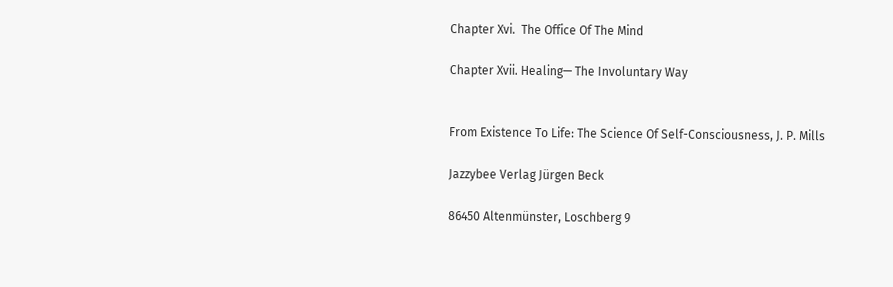Chapter Xvi.  The Office Of The Mind

Chapter Xvii. Healing— The Involuntary Way


From Existence To Life: The Science Of Self-Consciousness, J. P. Mills

Jazzybee Verlag Jürgen Beck

86450 Altenmünster, Loschberg 9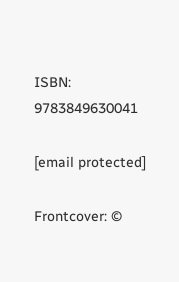ISBN: 9783849630041

[email protected]

Frontcover: ©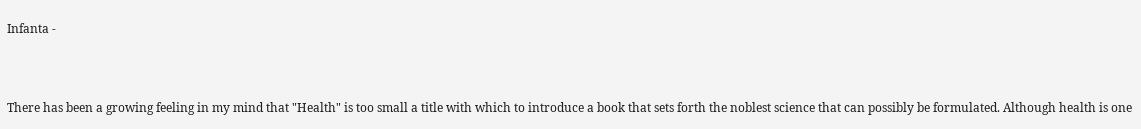Infanta -



There has been a growing feeling in my mind that "Health" is too small a title with which to introduce a book that sets forth the noblest science that can possibly be formulated. Although health is one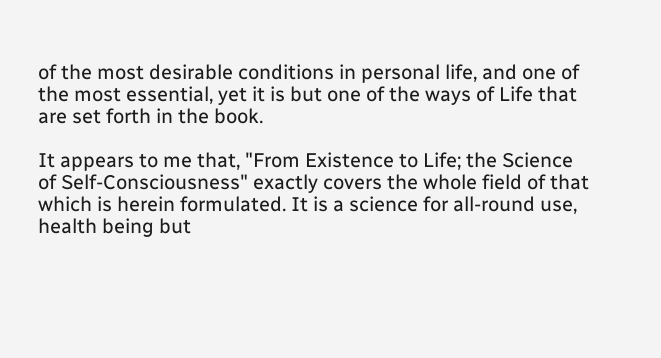of the most desirable conditions in personal life, and one of the most essential, yet it is but one of the ways of Life that are set forth in the book.

It appears to me that, "From Existence to Life; the Science of Self-Consciousness" exactly covers the whole field of that which is herein formulated. It is a science for all-round use, health being but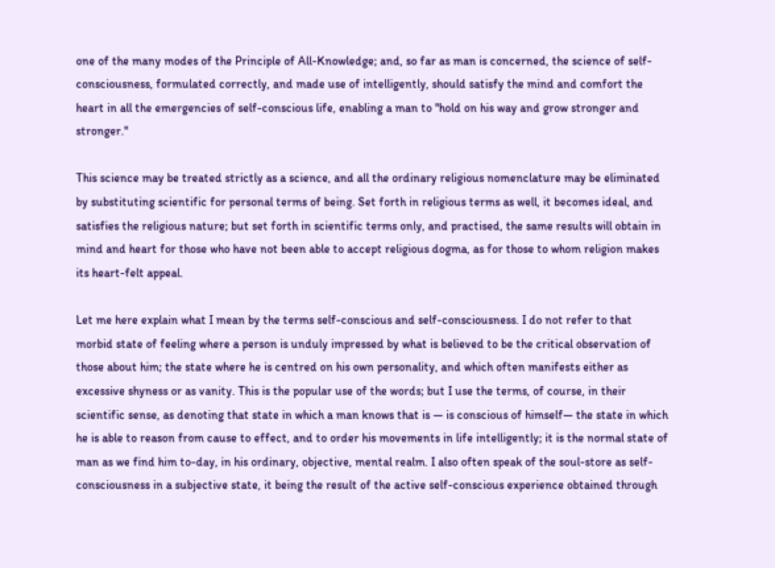one of the many modes of the Principle of All-Knowledge; and, so far as man is concerned, the science of self-consciousness, formulated correctly, and made use of intelligently, should satisfy the mind and comfort the heart in all the emergencies of self-conscious life, enabling a man to "hold on his way and grow stronger and stronger."

This science may be treated strictly as a science, and all the ordinary religious nomenclature may be eliminated by substituting scientific for personal terms of being. Set forth in religious terms as well, it becomes ideal, and satisfies the religious nature; but set forth in scientific terms only, and practised, the same results will obtain in mind and heart for those who have not been able to accept religious dogma, as for those to whom religion makes its heart-felt appeal.

Let me here explain what I mean by the terms self-conscious and self-consciousness. I do not refer to that morbid state of feeling where a person is unduly impressed by what is believed to be the critical observation of those about him; the state where he is centred on his own personality, and which often manifests either as excessive shyness or as vanity. This is the popular use of the words; but I use the terms, of course, in their scientific sense, as denoting that state in which a man knows that is — is conscious of himself— the state in which he is able to reason from cause to effect, and to order his movements in life intelligently; it is the normal state of man as we find him to-day, in his ordinary, objective, mental realm. I also often speak of the soul-store as self-consciousness in a subjective state, it being the result of the active self-conscious experience obtained through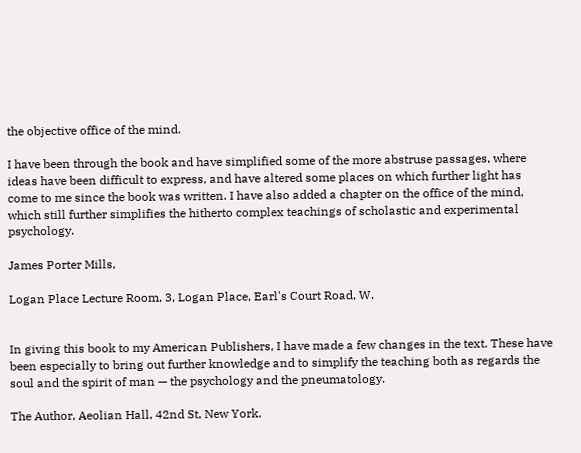the objective office of the mind.

I have been through the book and have simplified some of the more abstruse passages, where ideas have been difficult to express, and have altered some places on which further light has come to me since the book was written. I have also added a chapter on the office of the mind, which still further simplifies the hitherto complex teachings of scholastic and experimental psychology.

James Porter Mills,

Logan Place Lecture Room, 3, Logan Place, Earl's Court Road, W.


In giving this book to my American Publishers, I have made a few changes in the text. These have been especially to bring out further knowledge and to simplify the teaching both as regards the soul and the spirit of man — the psychology and the pneumatology.

The Author, Aeolian Hall, 42nd St, New York.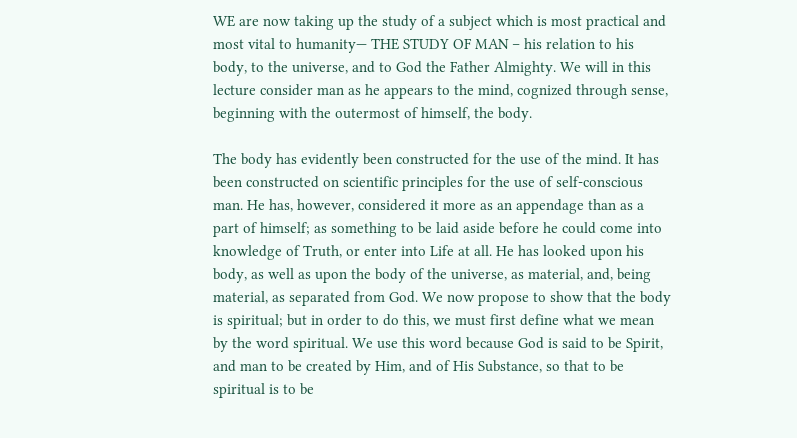WE are now taking up the study of a subject which is most practical and most vital to humanity— THE STUDY OF MAN – his relation to his body, to the universe, and to God the Father Almighty. We will in this lecture consider man as he appears to the mind, cognized through sense, beginning with the outermost of himself, the body.

The body has evidently been constructed for the use of the mind. It has been constructed on scientific principles for the use of self-conscious man. He has, however, considered it more as an appendage than as a part of himself; as something to be laid aside before he could come into knowledge of Truth, or enter into Life at all. He has looked upon his body, as well as upon the body of the universe, as material, and, being material, as separated from God. We now propose to show that the body is spiritual; but in order to do this, we must first define what we mean by the word spiritual. We use this word because God is said to be Spirit, and man to be created by Him, and of His Substance, so that to be spiritual is to be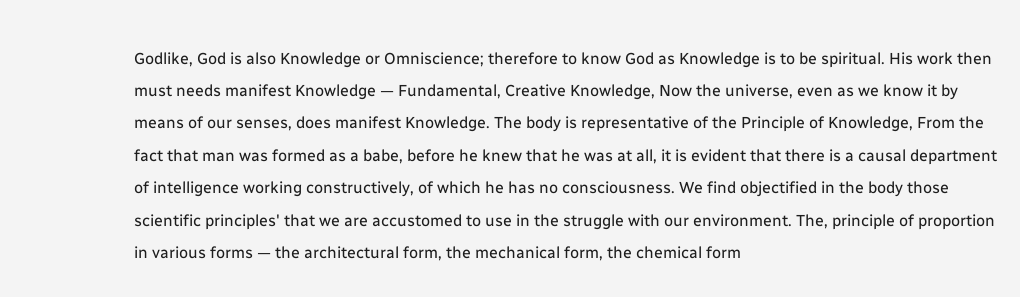Godlike, God is also Knowledge or Omniscience; therefore to know God as Knowledge is to be spiritual. His work then must needs manifest Knowledge — Fundamental, Creative Knowledge, Now the universe, even as we know it by means of our senses, does manifest Knowledge. The body is representative of the Principle of Knowledge, From the fact that man was formed as a babe, before he knew that he was at all, it is evident that there is a causal department of intelligence working constructively, of which he has no consciousness. We find objectified in the body those scientific principles' that we are accustomed to use in the struggle with our environment. The, principle of proportion in various forms — the architectural form, the mechanical form, the chemical form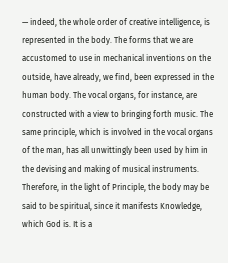— indeed, the whole order of creative intelligence, is represented in the body. The forms that we are accustomed to use in mechanical inventions on the outside, have already, we find, been expressed in the human body. The vocal organs, for instance, are constructed with a view to bringing forth music. The same principle, which is involved in the vocal organs of the man, has all unwittingly been used by him in the devising and making of musical instruments. Therefore, in the light of Principle, the body may be said to be spiritual, since it manifests Knowledge, which God is. It is a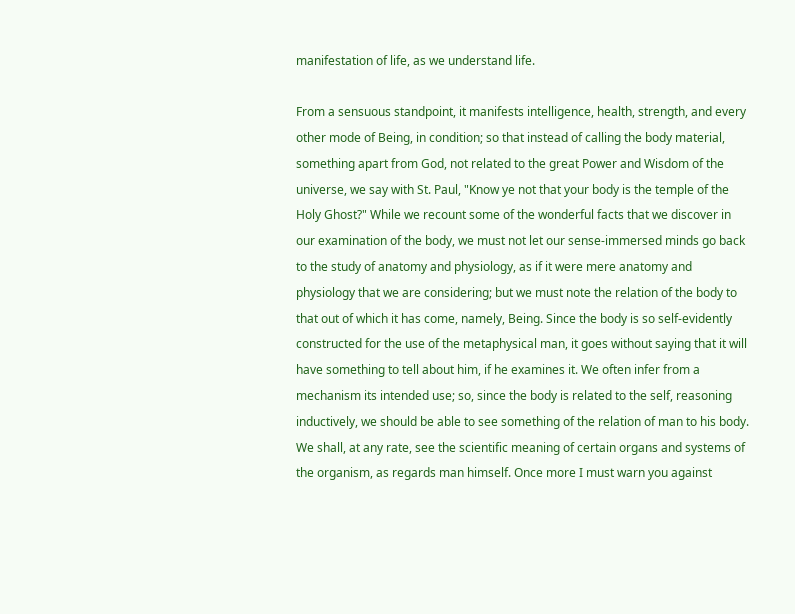manifestation of life, as we understand life.

From a sensuous standpoint, it manifests intelligence, health, strength, and every other mode of Being, in condition; so that instead of calling the body material, something apart from God, not related to the great Power and Wisdom of the universe, we say with St. Paul, "Know ye not that your body is the temple of the Holy Ghost?" While we recount some of the wonderful facts that we discover in our examination of the body, we must not let our sense-immersed minds go back to the study of anatomy and physiology, as if it were mere anatomy and physiology that we are considering; but we must note the relation of the body to that out of which it has come, namely, Being. Since the body is so self-evidently constructed for the use of the metaphysical man, it goes without saying that it will have something to tell about him, if he examines it. We often infer from a mechanism its intended use; so, since the body is related to the self, reasoning inductively, we should be able to see something of the relation of man to his body. We shall, at any rate, see the scientific meaning of certain organs and systems of the organism, as regards man himself. Once more I must warn you against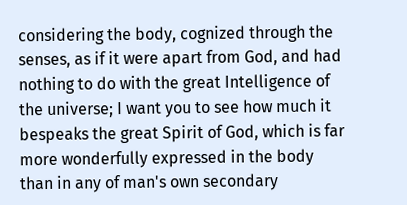considering the body, cognized through the senses, as if it were apart from God, and had nothing to do with the great Intelligence of the universe; I want you to see how much it bespeaks the great Spirit of God, which is far more wonderfully expressed in the body than in any of man's own secondary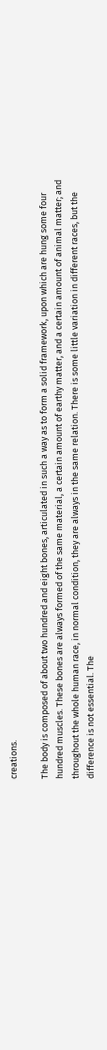creations.

The body is composed of about two hundred and eight bones, articulated in such a way as to form a solid framework, upon which are hung some four hundred muscles. These bones are always formed of the same material, a certain amount of earthy matter, and a certain amount of animal matter; and throughout the whole human race, in normal condition, they are always in the same relation. There is some little variation in different races, but the difference is not essential. The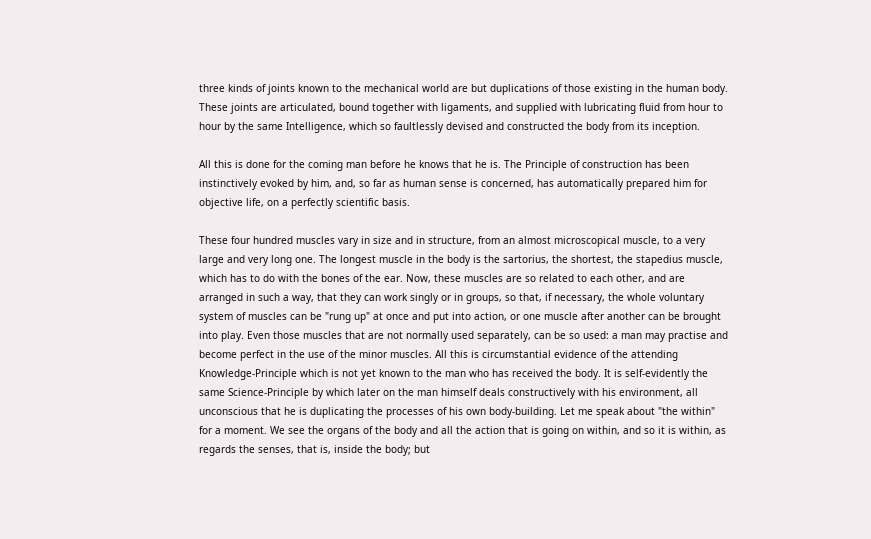three kinds of joints known to the mechanical world are but duplications of those existing in the human body. These joints are articulated, bound together with ligaments, and supplied with lubricating fluid from hour to hour by the same Intelligence, which so faultlessly devised and constructed the body from its inception.

All this is done for the coming man before he knows that he is. The Principle of construction has been instinctively evoked by him, and, so far as human sense is concerned, has automatically prepared him for objective life, on a perfectly scientific basis.

These four hundred muscles vary in size and in structure, from an almost microscopical muscle, to a very large and very long one. The longest muscle in the body is the sartorius, the shortest, the stapedius muscle, which has to do with the bones of the ear. Now, these muscles are so related to each other, and are arranged in such a way, that they can work singly or in groups, so that, if necessary, the whole voluntary system of muscles can be "rung up" at once and put into action, or one muscle after another can be brought into play. Even those muscles that are not normally used separately, can be so used: a man may practise and become perfect in the use of the minor muscles. All this is circumstantial evidence of the attending Knowledge-Principle which is not yet known to the man who has received the body. It is self-evidently the same Science-Principle by which later on the man himself deals constructively with his environment, all unconscious that he is duplicating the processes of his own body-building. Let me speak about "the within" for a moment. We see the organs of the body and all the action that is going on within, and so it is within, as regards the senses, that is, inside the body; but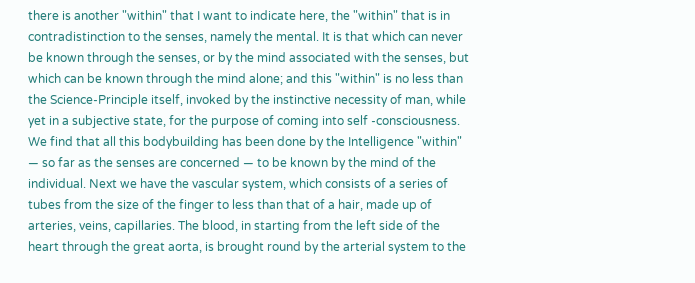there is another "within" that I want to indicate here, the "within" that is in contradistinction to the senses, namely the mental. It is that which can never be known through the senses, or by the mind associated with the senses, but which can be known through the mind alone; and this "within" is no less than the Science-Principle itself, invoked by the instinctive necessity of man, while yet in a subjective state, for the purpose of coming into self -consciousness. We find that all this bodybuilding has been done by the Intelligence "within" — so far as the senses are concerned — to be known by the mind of the individual. Next we have the vascular system, which consists of a series of tubes from the size of the finger to less than that of a hair, made up of arteries, veins, capillaries. The blood, in starting from the left side of the heart through the great aorta, is brought round by the arterial system to the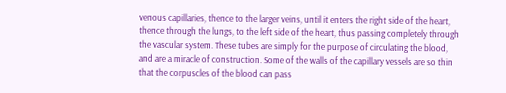venous capillaries, thence to the larger veins, until it enters the right side of the heart, thence through the lungs, to the left side of the heart, thus passing completely through the vascular system. These tubes are simply for the purpose of circulating the blood, and are a miracle of construction. Some of the walls of the capillary vessels are so thin that the corpuscles of the blood can pass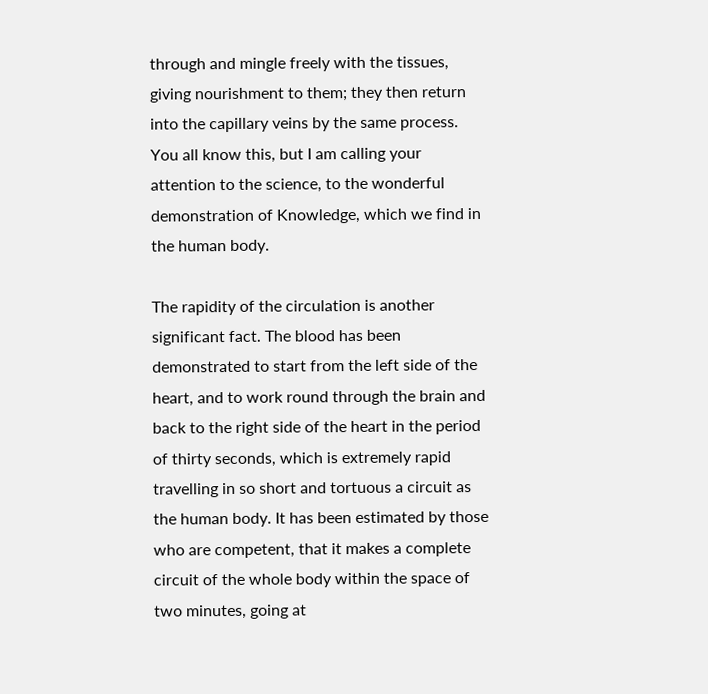through and mingle freely with the tissues, giving nourishment to them; they then return into the capillary veins by the same process. You all know this, but I am calling your attention to the science, to the wonderful demonstration of Knowledge, which we find in the human body.

The rapidity of the circulation is another significant fact. The blood has been demonstrated to start from the left side of the heart, and to work round through the brain and back to the right side of the heart in the period of thirty seconds, which is extremely rapid travelling in so short and tortuous a circuit as the human body. It has been estimated by those who are competent, that it makes a complete circuit of the whole body within the space of two minutes, going at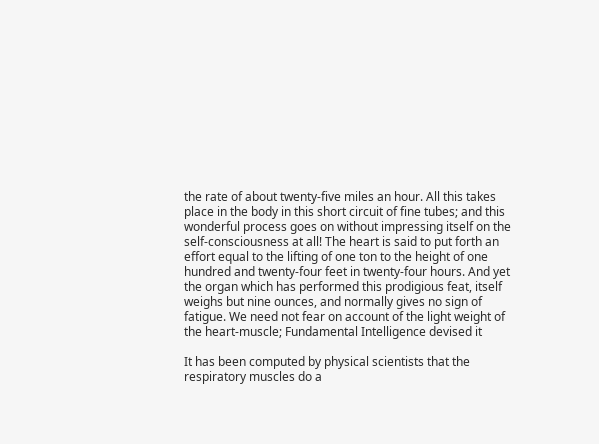the rate of about twenty-five miles an hour. All this takes place in the body in this short circuit of fine tubes; and this wonderful process goes on without impressing itself on the self-consciousness at all! The heart is said to put forth an effort equal to the lifting of one ton to the height of one hundred and twenty-four feet in twenty-four hours. And yet the organ which has performed this prodigious feat, itself weighs but nine ounces, and normally gives no sign of fatigue. We need not fear on account of the light weight of the heart-muscle; Fundamental Intelligence devised it

It has been computed by physical scientists that the respiratory muscles do a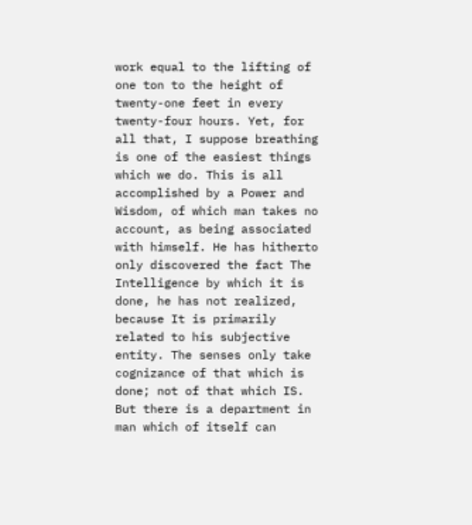work equal to the lifting of one ton to the height of twenty-one feet in every twenty-four hours. Yet, for all that, I suppose breathing is one of the easiest things which we do. This is all accomplished by a Power and Wisdom, of which man takes no account, as being associated with himself. He has hitherto only discovered the fact The Intelligence by which it is done, he has not realized, because It is primarily related to his subjective entity. The senses only take cognizance of that which is done; not of that which IS. But there is a department in man which of itself can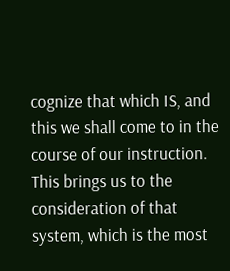cognize that which IS, and this we shall come to in the course of our instruction. This brings us to the consideration of that system, which is the most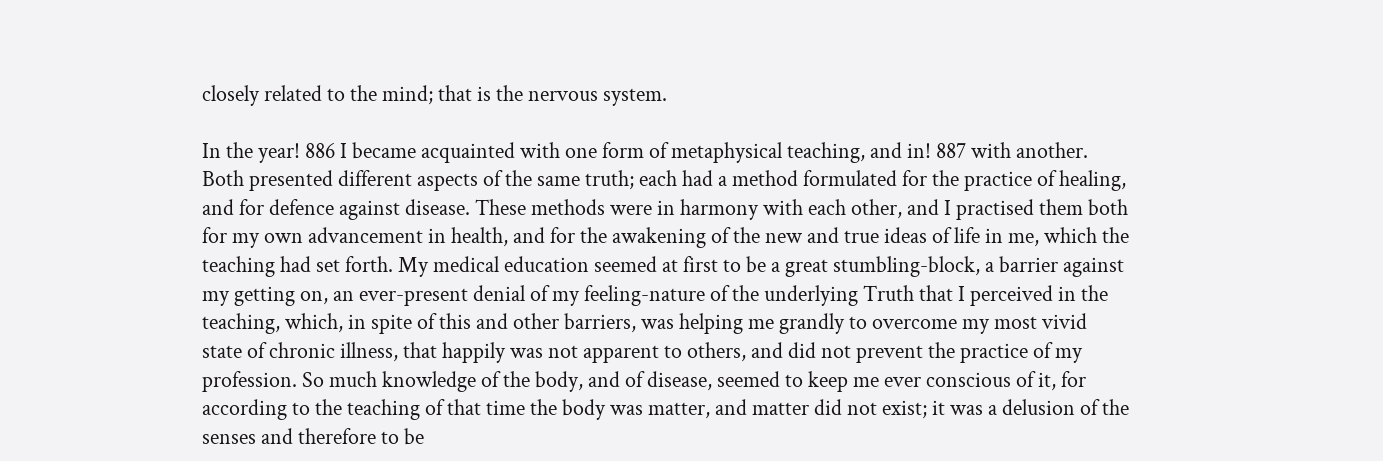closely related to the mind; that is the nervous system.

In the year! 886 I became acquainted with one form of metaphysical teaching, and in! 887 with another. Both presented different aspects of the same truth; each had a method formulated for the practice of healing, and for defence against disease. These methods were in harmony with each other, and I practised them both for my own advancement in health, and for the awakening of the new and true ideas of life in me, which the teaching had set forth. My medical education seemed at first to be a great stumbling-block, a barrier against my getting on, an ever-present denial of my feeling-nature of the underlying Truth that I perceived in the teaching, which, in spite of this and other barriers, was helping me grandly to overcome my most vivid state of chronic illness, that happily was not apparent to others, and did not prevent the practice of my profession. So much knowledge of the body, and of disease, seemed to keep me ever conscious of it, for according to the teaching of that time the body was matter, and matter did not exist; it was a delusion of the senses and therefore to be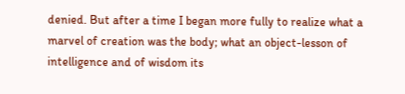denied. But after a time I began more fully to realize what a marvel of creation was the body; what an object-lesson of intelligence and of wisdom its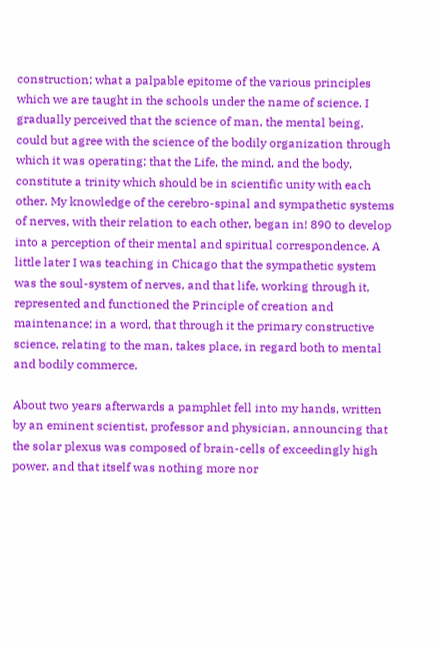construction; what a palpable epitome of the various principles which we are taught in the schools under the name of science. I gradually perceived that the science of man, the mental being, could but agree with the science of the bodily organization through which it was operating; that the Life, the mind, and the body, constitute a trinity which should be in scientific unity with each other. My knowledge of the cerebro-spinal and sympathetic systems of nerves, with their relation to each other, began in! 890 to develop into a perception of their mental and spiritual correspondence. A little later I was teaching in Chicago that the sympathetic system was the soul-system of nerves, and that life, working through it, represented and functioned the Principle of creation and maintenance; in a word, that through it the primary constructive science, relating to the man, takes place, in regard both to mental and bodily commerce.

About two years afterwards a pamphlet fell into my hands, written by an eminent scientist, professor and physician, announcing that the solar plexus was composed of brain-cells of exceedingly high power, and that itself was nothing more nor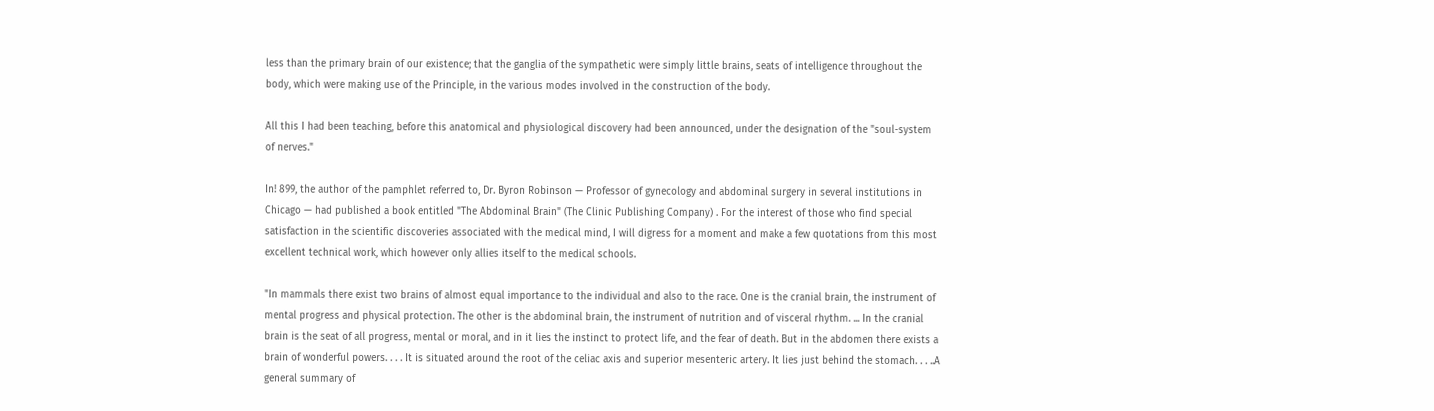less than the primary brain of our existence; that the ganglia of the sympathetic were simply little brains, seats of intelligence throughout the body, which were making use of the Principle, in the various modes involved in the construction of the body.

All this I had been teaching, before this anatomical and physiological discovery had been announced, under the designation of the "soul-system of nerves."

In! 899, the author of the pamphlet referred to, Dr. Byron Robinson — Professor of gynecology and abdominal surgery in several institutions in Chicago — had published a book entitled "The Abdominal Brain" (The Clinic Publishing Company) . For the interest of those who find special satisfaction in the scientific discoveries associated with the medical mind, I will digress for a moment and make a few quotations from this most excellent technical work, which however only allies itself to the medical schools.

"In mammals there exist two brains of almost equal importance to the individual and also to the race. One is the cranial brain, the instrument of mental progress and physical protection. The other is the abdominal brain, the instrument of nutrition and of visceral rhythm. ... In the cranial brain is the seat of all progress, mental or moral, and in it lies the instinct to protect life, and the fear of death. But in the abdomen there exists a brain of wonderful powers. . . . It is situated around the root of the celiac axis and superior mesenteric artery. It lies just behind the stomach. . . ..A general summary of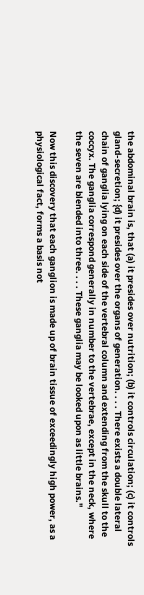the abdominal brain is, that (a) it presides over nutrition; (b) it controls circulation; (c) it controls gland-secretion; {d) it presides over the organs of generation. . . . There exists a double lateral chain of ganglia lying on each side of the vertebral column and extending from the skull to the coccyx. The ganglia correspond generally in number to the vertebrae, except in the neck, where the seven are blended into three. . . . These ganglia may be looked upon as little brains."

Now this discovery that each ganglion is made up of brain tissue of exceedingly high power, as a physiological fact, forms a basis not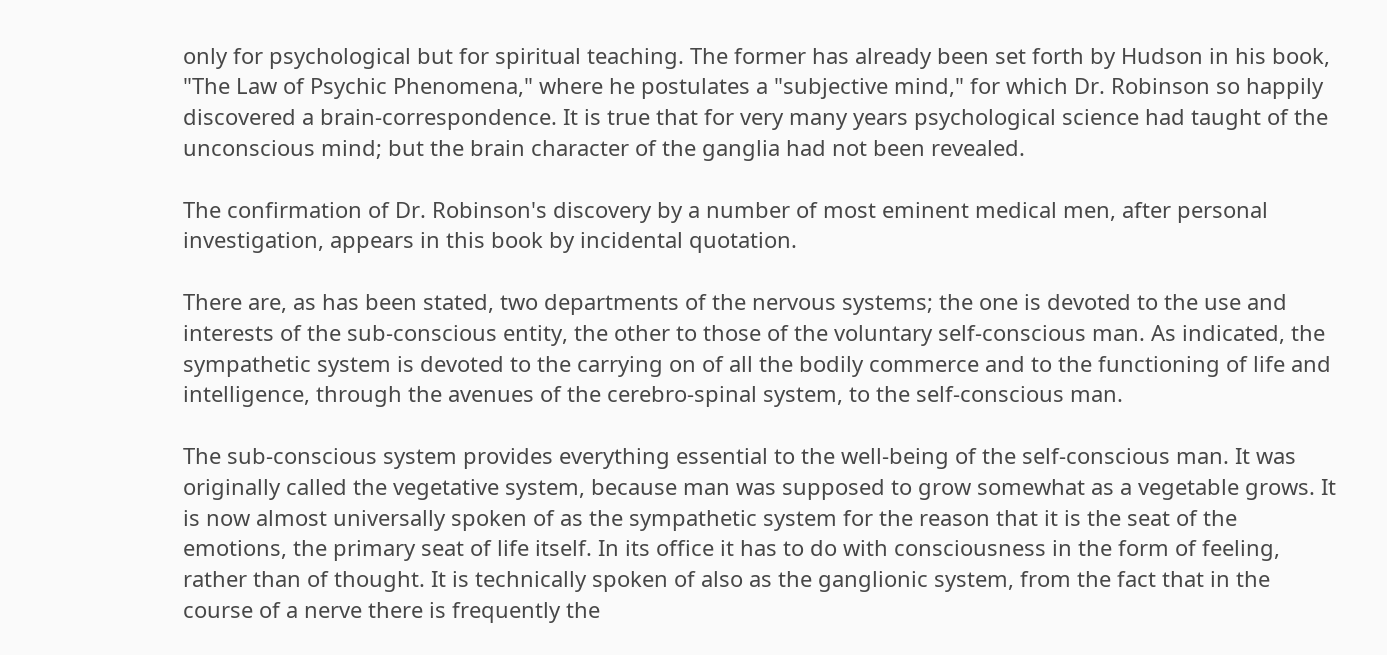only for psychological but for spiritual teaching. The former has already been set forth by Hudson in his book, "The Law of Psychic Phenomena," where he postulates a "subjective mind," for which Dr. Robinson so happily discovered a brain-correspondence. It is true that for very many years psychological science had taught of the unconscious mind; but the brain character of the ganglia had not been revealed.

The confirmation of Dr. Robinson's discovery by a number of most eminent medical men, after personal investigation, appears in this book by incidental quotation.

There are, as has been stated, two departments of the nervous systems; the one is devoted to the use and interests of the sub-conscious entity, the other to those of the voluntary self-conscious man. As indicated, the sympathetic system is devoted to the carrying on of all the bodily commerce and to the functioning of life and intelligence, through the avenues of the cerebro-spinal system, to the self-conscious man.

The sub-conscious system provides everything essential to the well-being of the self-conscious man. It was originally called the vegetative system, because man was supposed to grow somewhat as a vegetable grows. It is now almost universally spoken of as the sympathetic system for the reason that it is the seat of the emotions, the primary seat of life itself. In its office it has to do with consciousness in the form of feeling, rather than of thought. It is technically spoken of also as the ganglionic system, from the fact that in the course of a nerve there is frequently the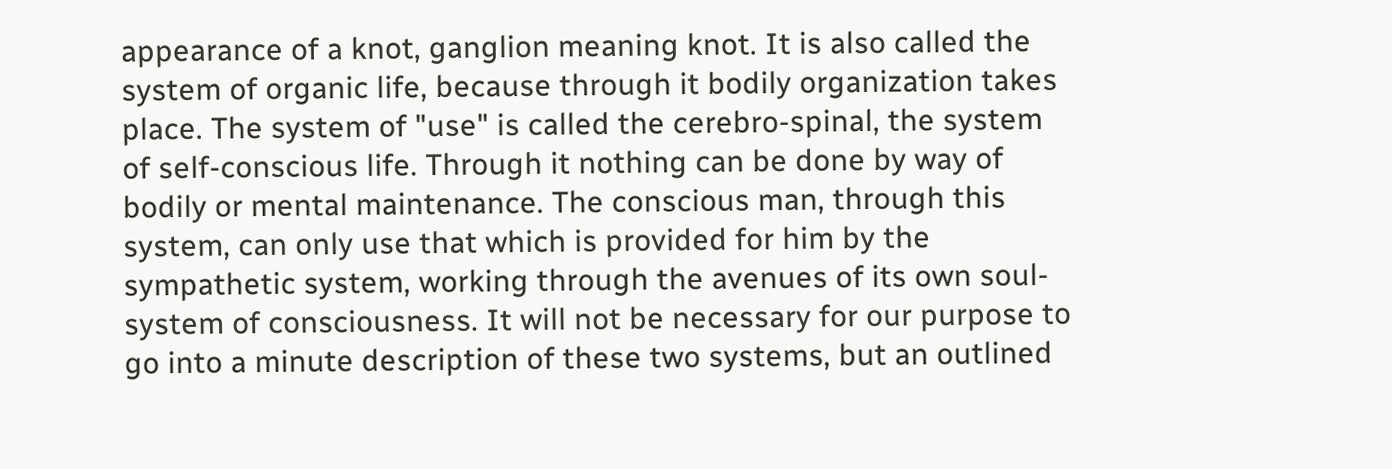appearance of a knot, ganglion meaning knot. It is also called the system of organic life, because through it bodily organization takes place. The system of "use" is called the cerebro-spinal, the system of self-conscious life. Through it nothing can be done by way of bodily or mental maintenance. The conscious man, through this system, can only use that which is provided for him by the sympathetic system, working through the avenues of its own soul-system of consciousness. It will not be necessary for our purpose to go into a minute description of these two systems, but an outlined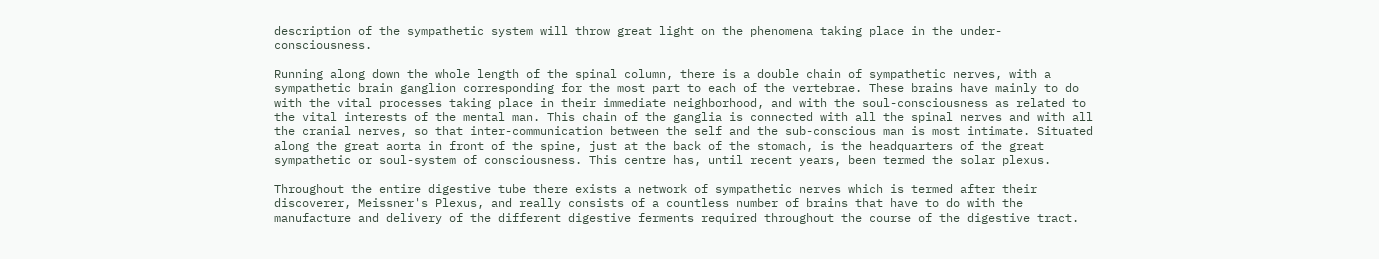description of the sympathetic system will throw great light on the phenomena taking place in the under-consciousness.

Running along down the whole length of the spinal column, there is a double chain of sympathetic nerves, with a sympathetic brain ganglion corresponding for the most part to each of the vertebrae. These brains have mainly to do with the vital processes taking place in their immediate neighborhood, and with the soul-consciousness as related to the vital interests of the mental man. This chain of the ganglia is connected with all the spinal nerves and with all the cranial nerves, so that inter-communication between the self and the sub-conscious man is most intimate. Situated along the great aorta in front of the spine, just at the back of the stomach, is the headquarters of the great sympathetic or soul-system of consciousness. This centre has, until recent years, been termed the solar plexus.

Throughout the entire digestive tube there exists a network of sympathetic nerves which is termed after their discoverer, Meissner's Plexus, and really consists of a countless number of brains that have to do with the manufacture and delivery of the different digestive ferments required throughout the course of the digestive tract.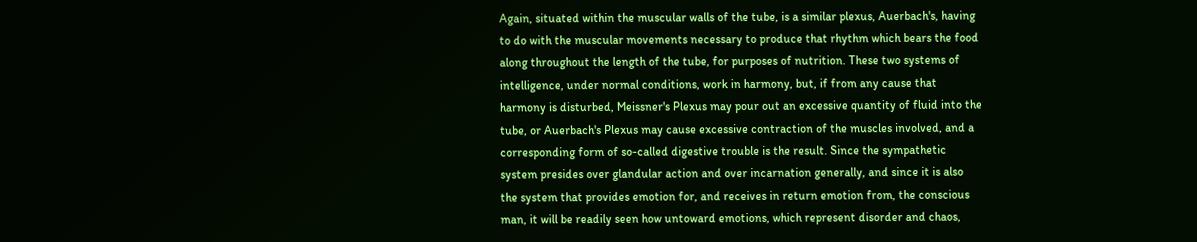Again, situated within the muscular walls of the tube, is a similar plexus, Auerbach's, having to do with the muscular movements necessary to produce that rhythm which bears the food along throughout the length of the tube, for purposes of nutrition. These two systems of intelligence, under normal conditions, work in harmony, but, if from any cause that harmony is disturbed, Meissner's Plexus may pour out an excessive quantity of fluid into the tube, or Auerbach's Plexus may cause excessive contraction of the muscles involved, and a corresponding form of so-called digestive trouble is the result. Since the sympathetic system presides over glandular action and over incarnation generally, and since it is also the system that provides emotion for, and receives in return emotion from, the conscious man, it will be readily seen how untoward emotions, which represent disorder and chaos,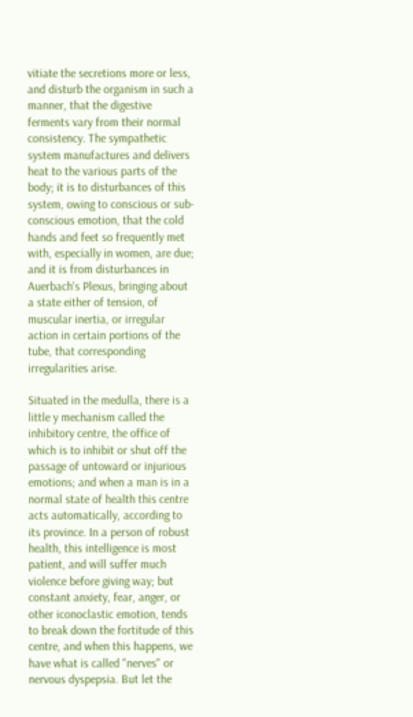vitiate the secretions more or less, and disturb the organism in such a manner, that the digestive ferments vary from their normal consistency. The sympathetic system manufactures and delivers heat to the various parts of the body; it is to disturbances of this system, owing to conscious or sub-conscious emotion, that the cold hands and feet so frequently met with, especially in women, are due; and it is from disturbances in Auerbach's Plexus, bringing about a state either of tension, of muscular inertia, or irregular action in certain portions of the tube, that corresponding irregularities arise.

Situated in the medulla, there is a little y mechanism called the inhibitory centre, the office of which is to inhibit or shut off the passage of untoward or injurious emotions; and when a man is in a normal state of health this centre acts automatically, according to its province. In a person of robust health, this intelligence is most patient, and will suffer much violence before giving way; but constant anxiety, fear, anger, or other iconoclastic emotion, tends to break down the fortitude of this centre, and when this happens, we have what is called "nerves" or nervous dyspepsia. But let the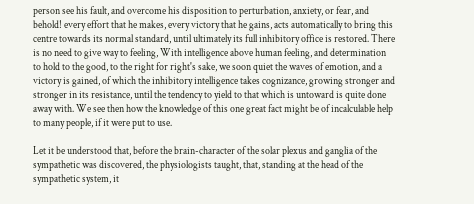person see his fault, and overcome his disposition to perturbation, anxiety, or fear, and behold! every effort that he makes, every victory that he gains, acts automatically to bring this centre towards its normal standard, until ultimately its full inhibitory office is restored. There is no need to give way to feeling, With intelligence above human feeling, and determination to hold to the good, to the right for right's sake, we soon quiet the waves of emotion, and a victory is gained, of which the inhibitory intelligence takes cognizance, growing stronger and stronger in its resistance, until the tendency to yield to that which is untoward is quite done away with. We see then how the knowledge of this one great fact might be of incalculable help to many people, if it were put to use.

Let it be understood that, before the brain-character of the solar plexus and ganglia of the sympathetic was discovered, the physiologists taught, that, standing at the head of the sympathetic system, it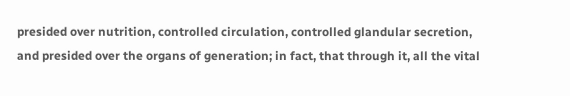presided over nutrition, controlled circulation, controlled glandular secretion, and presided over the organs of generation; in fact, that through it, all the vital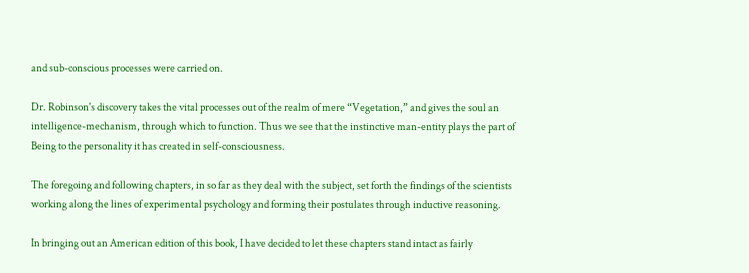and sub-conscious processes were carried on.

Dr. Robinson's discovery takes the vital processes out of the realm of mere “Vegetation,” and gives the soul an intelligence-mechanism, through which to function. Thus we see that the instinctive man-entity plays the part of Being to the personality it has created in self-consciousness.

The foregoing and following chapters, in so far as they deal with the subject, set forth the findings of the scientists working along the lines of experimental psychology and forming their postulates through inductive reasoning.

In bringing out an American edition of this book, I have decided to let these chapters stand intact as fairly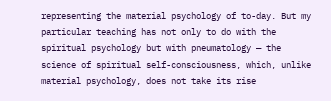representing the material psychology of to-day. But my particular teaching has not only to do with the spiritual psychology but with pneumatology — the science of spiritual self-consciousness, which, unlike material psychology, does not take its rise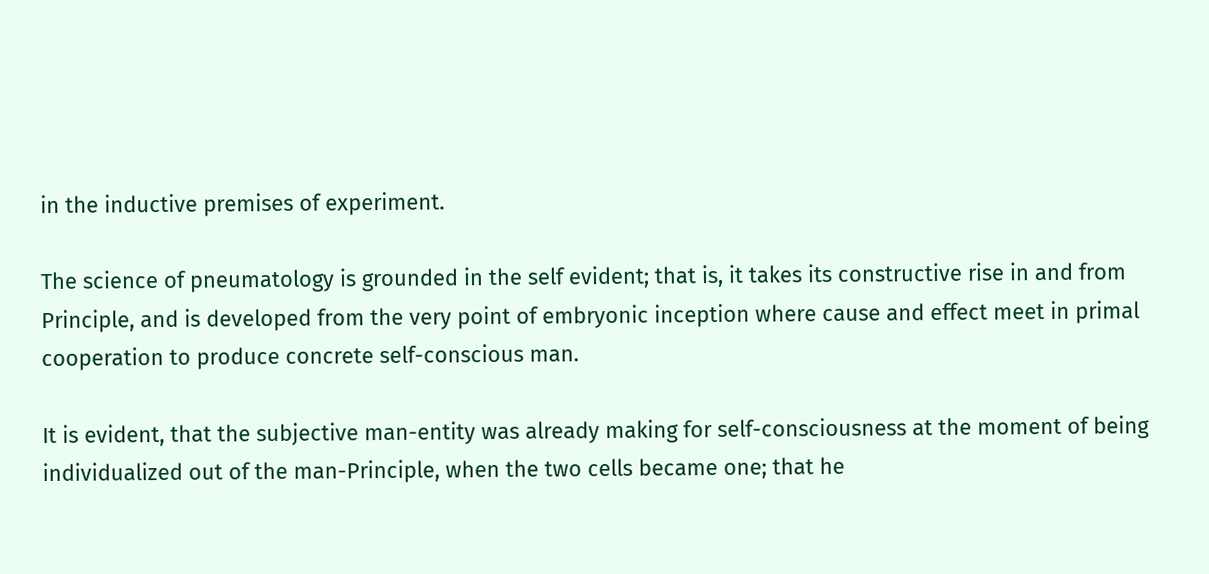in the inductive premises of experiment.

The science of pneumatology is grounded in the self evident; that is, it takes its constructive rise in and from Principle, and is developed from the very point of embryonic inception where cause and effect meet in primal cooperation to produce concrete self-conscious man.

It is evident, that the subjective man-entity was already making for self-consciousness at the moment of being individualized out of the man-Principle, when the two cells became one; that he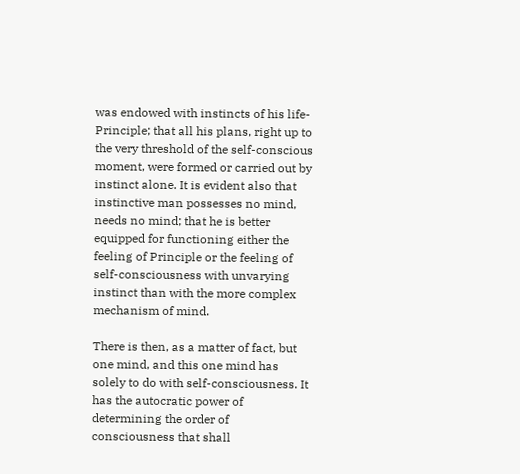was endowed with instincts of his life-Principle; that all his plans, right up to the very threshold of the self-conscious moment, were formed or carried out by instinct alone. It is evident also that instinctive man possesses no mind, needs no mind; that he is better equipped for functioning either the feeling of Principle or the feeling of self-consciousness with unvarying instinct than with the more complex mechanism of mind.

There is then, as a matter of fact, but one mind, and this one mind has solely to do with self-consciousness. It has the autocratic power of determining the order of consciousness that shall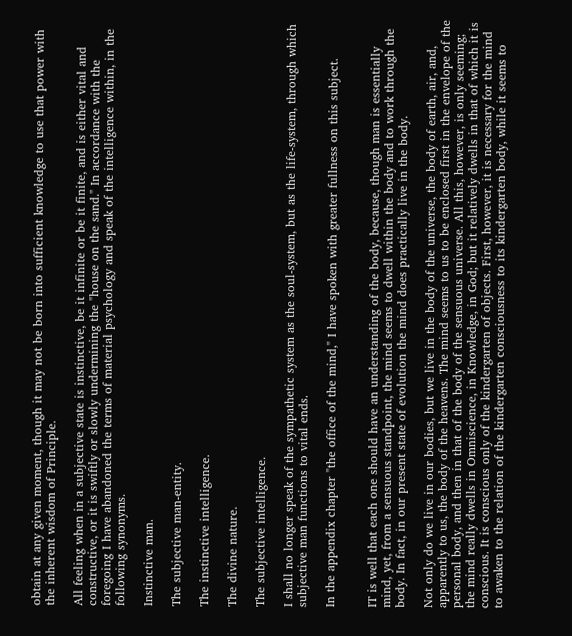obtain at any given moment, though it may not be born into sufficient knowledge to use that power with the inherent wisdom of Principle.

All feeling when in a subjective state is instinctive, be it infinite or be it finite, and is either vital and constructive, or it is swiftly or slowly undermining the "house on the sand." In accordance with the foregoing I have abandoned the terms of material psychology and speak of the intelligence within, in the following synonyms.

Instinctive man.

The subjective man-entity.

The instinctive intelligence.

The divine nature.

The subjective intelligence.

I shall no longer speak of the sympathetic system as the soul-system, but as the life-system, through which subjective man functions to vital ends.

In the appendix chapter "the office of the mind," I have spoken with greater fullness on this subject.


IT is well that each one should have an understanding of the body, because, though man is essentially mind, yet, from a sensuous standpoint, the mind seems to dwell within the body and to work through the body. In fact, in our present state of evolution the mind does practically live in the body.

Not only do we live in our bodies, but we live in the body of the universe, the body of earth, air, and, apparently to us, the body of the heavens. The mind seems to us to be enclosed first in the envelope of the personal body, and then in that of the body of the sensuous universe. All this, however, is only seeming; the mind really dwells in Omniscience, in Knowledge, in God; but it relatively dwells in that of which it is conscious. It is conscious only of the kindergarten of objects. First, however, it is necessary for the mind to awaken to the relation of the kindergarten consciousness to its kindergarten body, while it seems to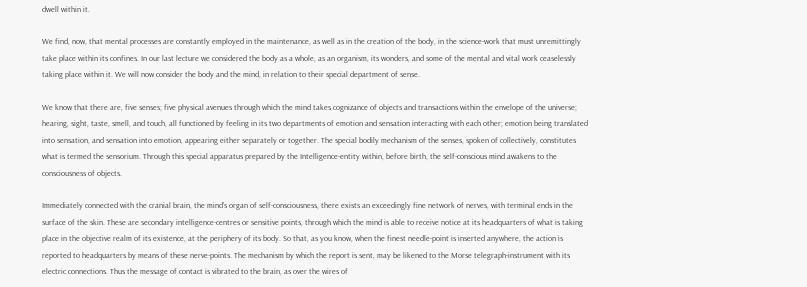dwell within it.

We find, now, that mental processes are constantly employed in the maintenance, as well as in the creation of the body, in the science-work that must unremittingly take place within its confines. In our last lecture we considered the body as a whole, as an organism, its wonders, and some of the mental and vital work ceaselessly taking place within it. We will now consider the body and the mind, in relation to their special department of sense.

We know that there are, five senses; five physical avenues through which the mind takes cognizance of objects and transactions within the envelope of the universe; hearing, sight, taste, smell, and touch, all functioned by feeling in its two departments of emotion and sensation interacting with each other; emotion being translated into sensation, and sensation into emotion, appearing either separately or together. The special bodily mechanism of the senses, spoken of collectively, constitutes what is termed the sensorium. Through this special apparatus prepared by the Intelligence-entity within, before birth, the self-conscious mind awakens to the consciousness of objects.

Immediately connected with the cranial brain, the mind's organ of self-consciousness, there exists an exceedingly fine network of nerves, with terminal ends in the surface of the skin. These are secondary intelligence-centres or sensitive points, through which the mind is able to receive notice at its headquarters of what is taking place in the objective realm of its existence, at the periphery of its body. So that, as you know, when the finest needle-point is inserted anywhere, the action is reported to headquarters by means of these nerve-points. The mechanism by which the report is sent, may be likened to the Morse telegraph-instrument with its electric connections. Thus the message of contact is vibrated to the brain, as over the wires of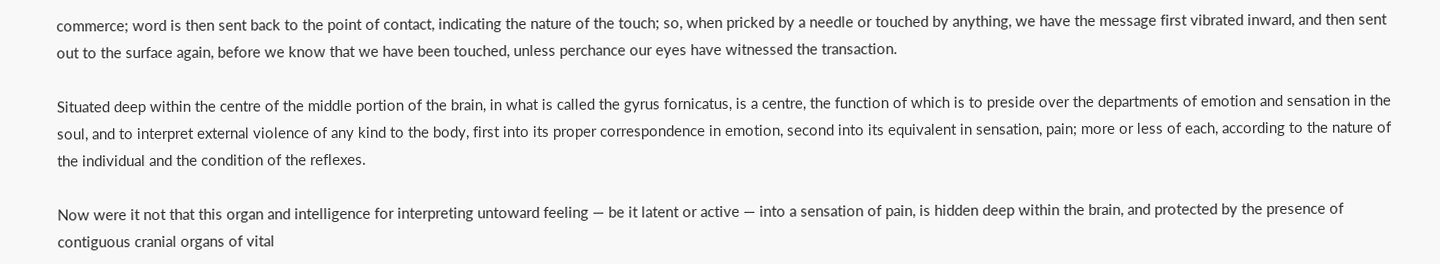commerce; word is then sent back to the point of contact, indicating the nature of the touch; so, when pricked by a needle or touched by anything, we have the message first vibrated inward, and then sent out to the surface again, before we know that we have been touched, unless perchance our eyes have witnessed the transaction.

Situated deep within the centre of the middle portion of the brain, in what is called the gyrus fornicatus, is a centre, the function of which is to preside over the departments of emotion and sensation in the soul, and to interpret external violence of any kind to the body, first into its proper correspondence in emotion, second into its equivalent in sensation, pain; more or less of each, according to the nature of the individual and the condition of the reflexes.

Now were it not that this organ and intelligence for interpreting untoward feeling — be it latent or active — into a sensation of pain, is hidden deep within the brain, and protected by the presence of contiguous cranial organs of vital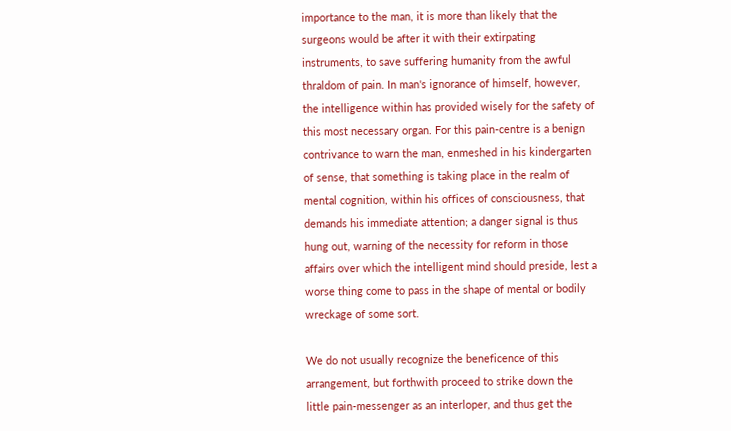importance to the man, it is more than likely that the surgeons would be after it with their extirpating instruments, to save suffering humanity from the awful thraldom of pain. In man's ignorance of himself, however, the intelligence within has provided wisely for the safety of this most necessary organ. For this pain-centre is a benign contrivance to warn the man, enmeshed in his kindergarten of sense, that something is taking place in the realm of mental cognition, within his offices of consciousness, that demands his immediate attention; a danger signal is thus hung out, warning of the necessity for reform in those affairs over which the intelligent mind should preside, lest a worse thing come to pass in the shape of mental or bodily wreckage of some sort.

We do not usually recognize the beneficence of this arrangement, but forthwith proceed to strike down the little pain-messenger as an interloper, and thus get the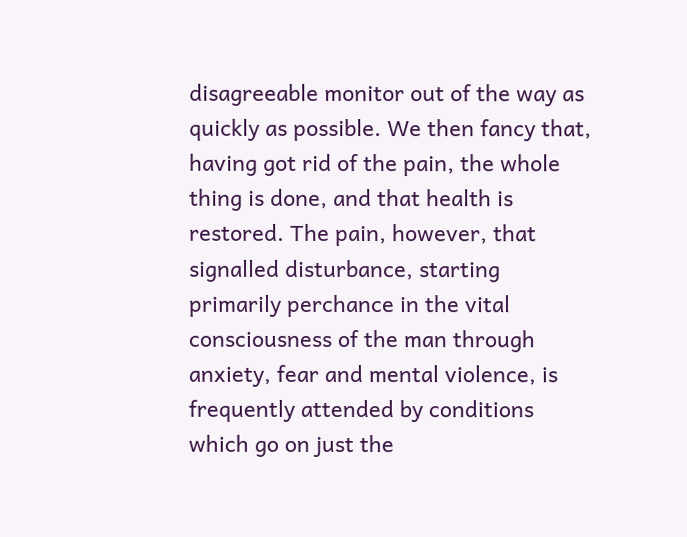disagreeable monitor out of the way as quickly as possible. We then fancy that, having got rid of the pain, the whole thing is done, and that health is restored. The pain, however, that signalled disturbance, starting primarily perchance in the vital consciousness of the man through anxiety, fear and mental violence, is frequently attended by conditions which go on just the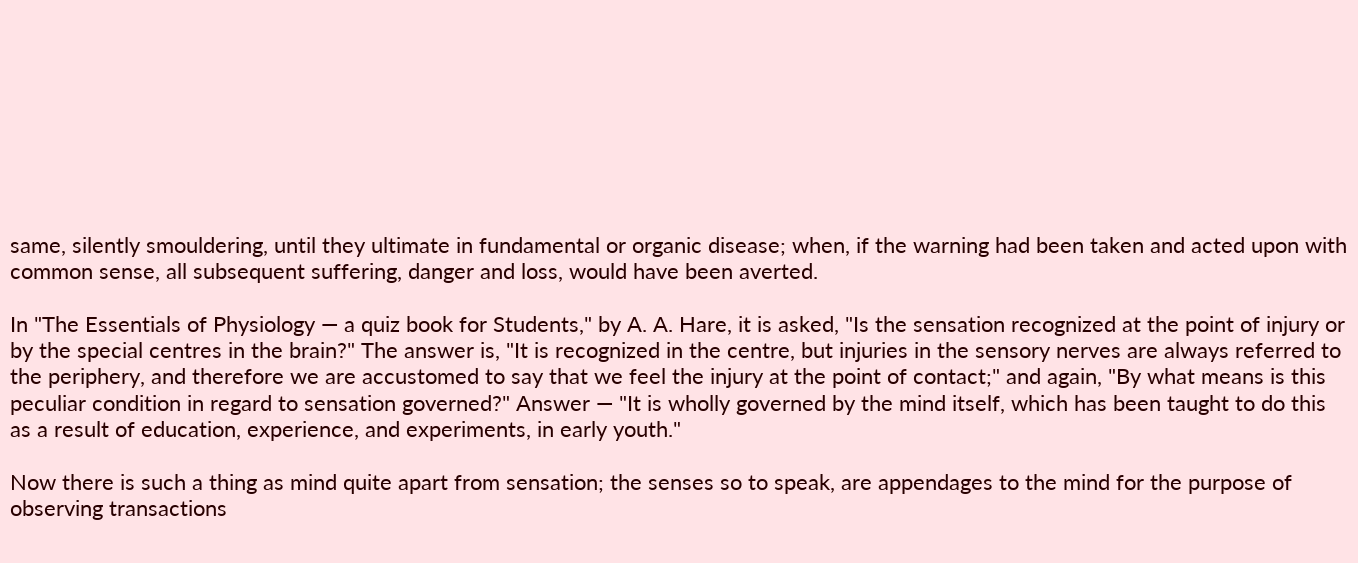same, silently smouldering, until they ultimate in fundamental or organic disease; when, if the warning had been taken and acted upon with common sense, all subsequent suffering, danger and loss, would have been averted.

In "The Essentials of Physiology — a quiz book for Students," by A. A. Hare, it is asked, "Is the sensation recognized at the point of injury or by the special centres in the brain?" The answer is, "It is recognized in the centre, but injuries in the sensory nerves are always referred to the periphery, and therefore we are accustomed to say that we feel the injury at the point of contact;" and again, "By what means is this peculiar condition in regard to sensation governed?" Answer — "It is wholly governed by the mind itself, which has been taught to do this as a result of education, experience, and experiments, in early youth."

Now there is such a thing as mind quite apart from sensation; the senses so to speak, are appendages to the mind for the purpose of observing transactions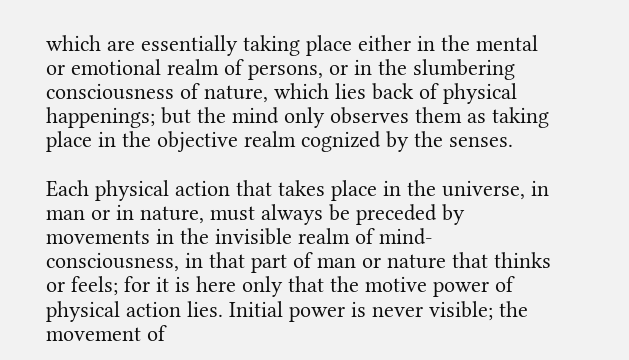which are essentially taking place either in the mental or emotional realm of persons, or in the slumbering consciousness of nature, which lies back of physical happenings; but the mind only observes them as taking place in the objective realm cognized by the senses.

Each physical action that takes place in the universe, in man or in nature, must always be preceded by movements in the invisible realm of mind-consciousness, in that part of man or nature that thinks or feels; for it is here only that the motive power of physical action lies. Initial power is never visible; the movement of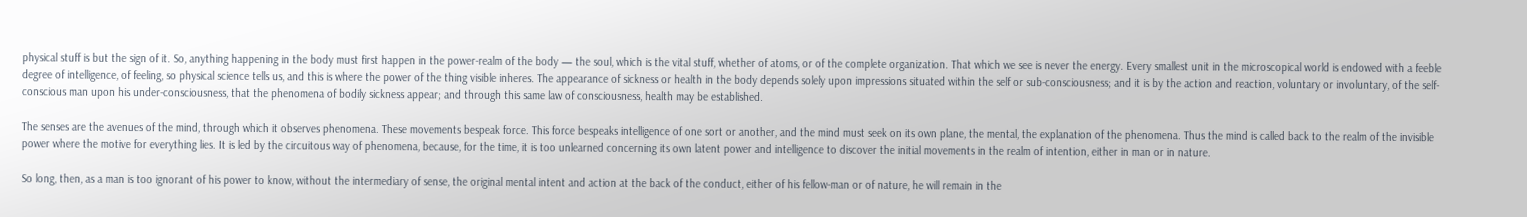physical stuff is but the sign of it. So, anything happening in the body must first happen in the power-realm of the body — the soul, which is the vital stuff, whether of atoms, or of the complete organization. That which we see is never the energy. Every smallest unit in the microscopical world is endowed with a feeble degree of intelligence, of feeling, so physical science tells us, and this is where the power of the thing visible inheres. The appearance of sickness or health in the body depends solely upon impressions situated within the self or sub-consciousness; and it is by the action and reaction, voluntary or involuntary, of the self-conscious man upon his under-consciousness, that the phenomena of bodily sickness appear; and through this same law of consciousness, health may be established.

The senses are the avenues of the mind, through which it observes phenomena. These movements bespeak force. This force bespeaks intelligence of one sort or another, and the mind must seek on its own plane, the mental, the explanation of the phenomena. Thus the mind is called back to the realm of the invisible power where the motive for everything lies. It is led by the circuitous way of phenomena, because, for the time, it is too unlearned concerning its own latent power and intelligence to discover the initial movements in the realm of intention, either in man or in nature.

So long, then, as a man is too ignorant of his power to know, without the intermediary of sense, the original mental intent and action at the back of the conduct, either of his fellow-man or of nature, he will remain in the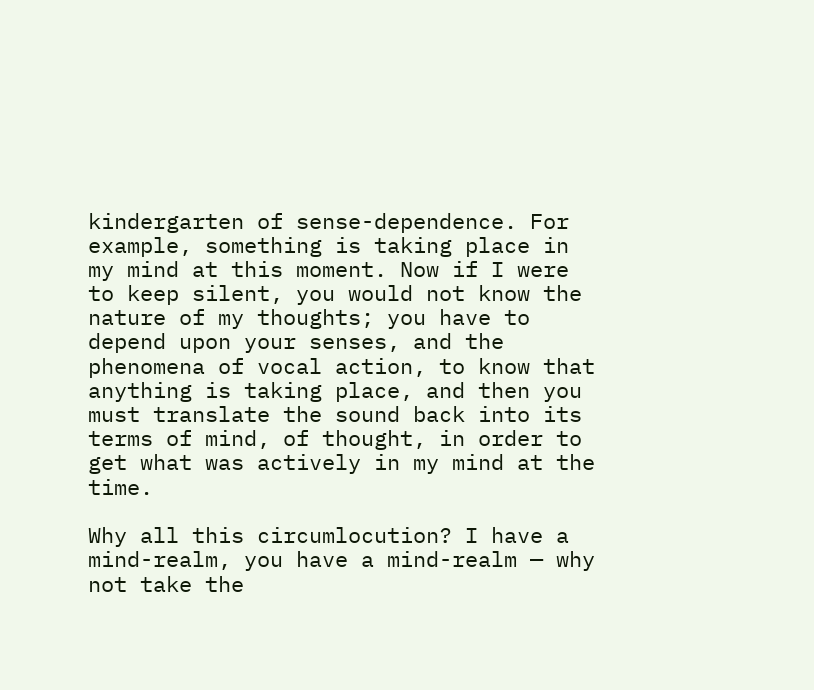kindergarten of sense-dependence. For example, something is taking place in my mind at this moment. Now if I were to keep silent, you would not know the nature of my thoughts; you have to depend upon your senses, and the phenomena of vocal action, to know that anything is taking place, and then you must translate the sound back into its terms of mind, of thought, in order to get what was actively in my mind at the time.

Why all this circumlocution? I have a mind-realm, you have a mind-realm — why not take the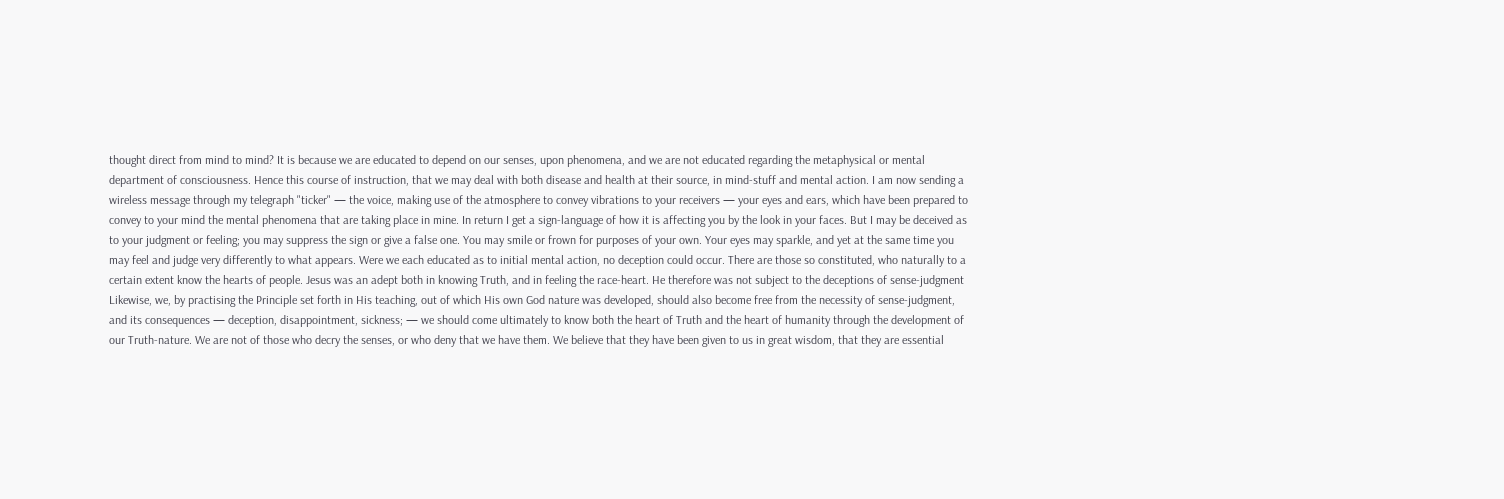thought direct from mind to mind? It is because we are educated to depend on our senses, upon phenomena, and we are not educated regarding the metaphysical or mental department of consciousness. Hence this course of instruction, that we may deal with both disease and health at their source, in mind-stuff and mental action. I am now sending a wireless message through my telegraph "ticker" — the voice, making use of the atmosphere to convey vibrations to your receivers — your eyes and ears, which have been prepared to convey to your mind the mental phenomena that are taking place in mine. In return I get a sign-language of how it is affecting you by the look in your faces. But I may be deceived as to your judgment or feeling; you may suppress the sign or give a false one. You may smile or frown for purposes of your own. Your eyes may sparkle, and yet at the same time you may feel and judge very differently to what appears. Were we each educated as to initial mental action, no deception could occur. There are those so constituted, who naturally to a certain extent know the hearts of people. Jesus was an adept both in knowing Truth, and in feeling the race-heart. He therefore was not subject to the deceptions of sense-judgment Likewise, we, by practising the Principle set forth in His teaching, out of which His own God nature was developed, should also become free from the necessity of sense-judgment, and its consequences — deception, disappointment, sickness; — we should come ultimately to know both the heart of Truth and the heart of humanity through the development of our Truth-nature. We are not of those who decry the senses, or who deny that we have them. We believe that they have been given to us in great wisdom, that they are essential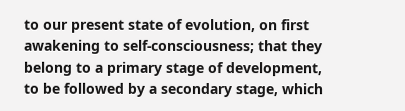to our present state of evolution, on first awakening to self-consciousness; that they belong to a primary stage of development, to be followed by a secondary stage, which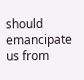should emancipate us from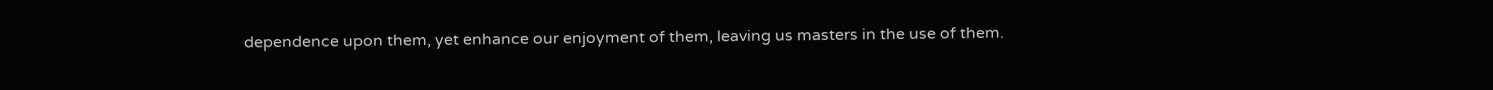dependence upon them, yet enhance our enjoyment of them, leaving us masters in the use of them.